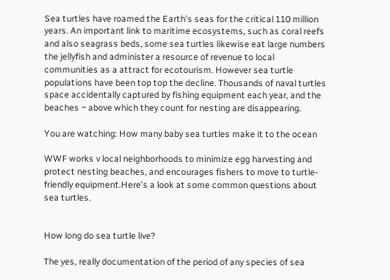Sea turtles have roamed the Earth’s seas for the critical 110 million years. An important link to maritime ecosystems, such as coral reefs and also seagrass beds, some sea turtles likewise eat large numbers the jellyfish and administer a resource of revenue to local communities as a attract for ecotourism. However sea turtle populations have been top top the decline. Thousands of naval turtles space accidentally captured by fishing equipment each year, and the beaches ~ above which they count for nesting are disappearing.

You are watching: How many baby sea turtles make it to the ocean

WWF works v local neighborhoods to minimize egg harvesting and protect nesting beaches, and encourages fishers to move to turtle-friendly equipment.Here’s a look at some common questions about sea turtles.


How long do sea turtle live?

The yes, really documentation of the period of any species of sea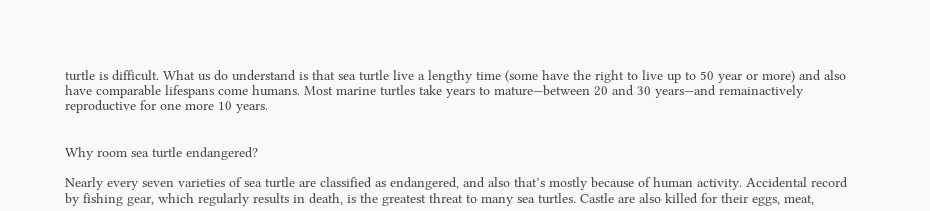turtle is difficult. What us do understand is that sea turtle live a lengthy time (some have the right to live up to 50 year or more) and also have comparable lifespans come humans. Most marine turtles take years to mature—between 20 and 30 years—and remainactively reproductive for one more 10 years.


Why room sea turtle endangered?

Nearly every seven varieties of sea turtle are classified as endangered, and also that’s mostly because of human activity. Accidental record by fishing gear, which regularly results in death, is the greatest threat to many sea turtles. Castle are also killed for their eggs, meat,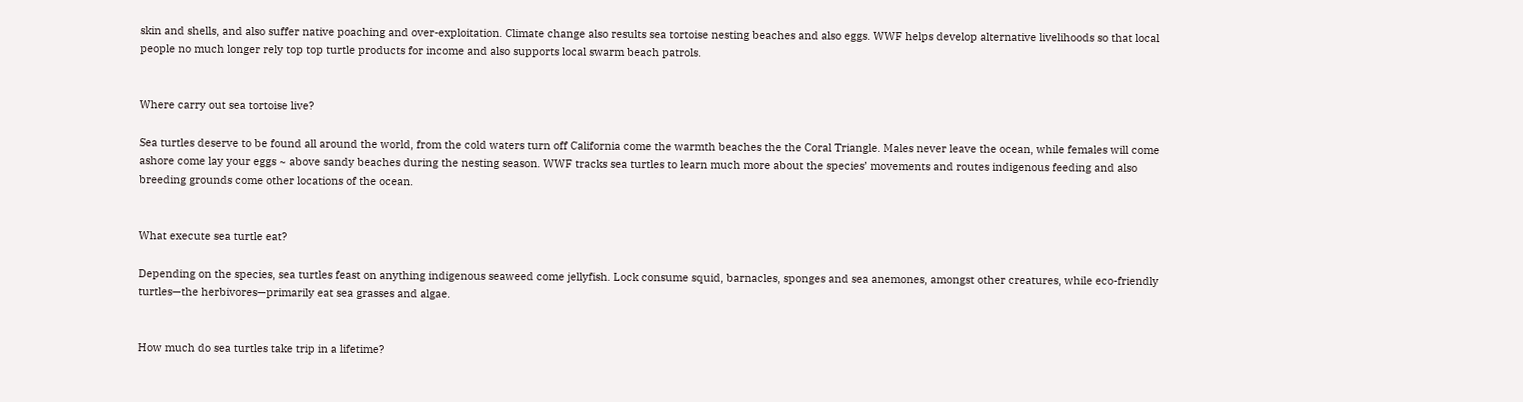skin and shells, and also suffer native poaching and over-exploitation. Climate change also results sea tortoise nesting beaches and also eggs. WWF helps develop alternative livelihoods so that local people no much longer rely top top turtle products for income and also supports local swarm beach patrols.


Where carry out sea tortoise live?

Sea turtles deserve to be found all around the world, from the cold waters turn off California come the warmth beaches the the Coral Triangle. Males never leave the ocean, while females will come ashore come lay your eggs ~ above sandy beaches during the nesting season. WWF tracks sea turtles to learn much more about the species’ movements and routes indigenous feeding and also breeding grounds come other locations of the ocean.


What execute sea turtle eat?

Depending on the species, sea turtles feast on anything indigenous seaweed come jellyfish. Lock consume squid, barnacles, sponges and sea anemones, amongst other creatures, while eco-friendly turtles—the herbivores—primarily eat sea grasses and algae.


How much do sea turtles take trip in a lifetime?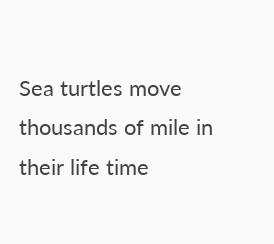Sea turtles move thousands of mile in their life time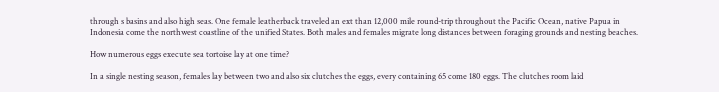through s basins and also high seas. One female leatherback traveled an ext than 12,000 mile round-trip throughout the Pacific Ocean, native Papua in Indonesia come the northwest coastline of the unified States. Both males and females migrate long distances between foraging grounds and nesting beaches.

How numerous eggs execute sea tortoise lay at one time?

In a single nesting season, females lay between two and also six clutches the eggs, every containing 65 come 180 eggs. The clutches room laid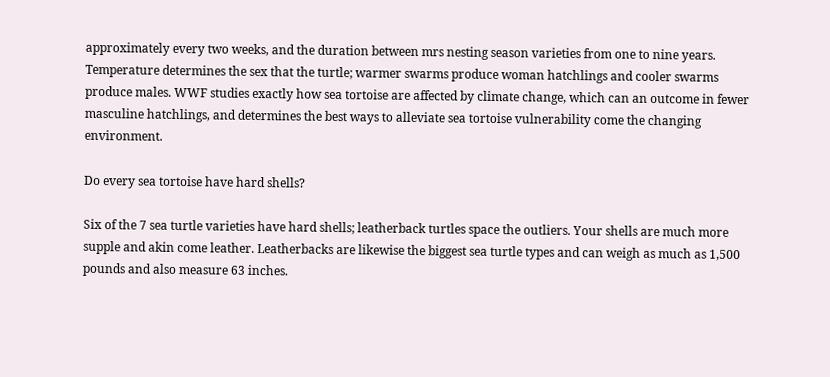approximately every two weeks, and the duration between mrs nesting season varieties from one to nine years. Temperature determines the sex that the turtle; warmer swarms produce woman hatchlings and cooler swarms produce males. WWF studies exactly how sea tortoise are affected by climate change, which can an outcome in fewer masculine hatchlings, and determines the best ways to alleviate sea tortoise vulnerability come the changing environment.

Do every sea tortoise have hard shells?

Six of the 7 sea turtle varieties have hard shells; leatherback turtles space the outliers. Your shells are much more supple and akin come leather. Leatherbacks are likewise the biggest sea turtle types and can weigh as much as 1,500 pounds and also measure 63 inches.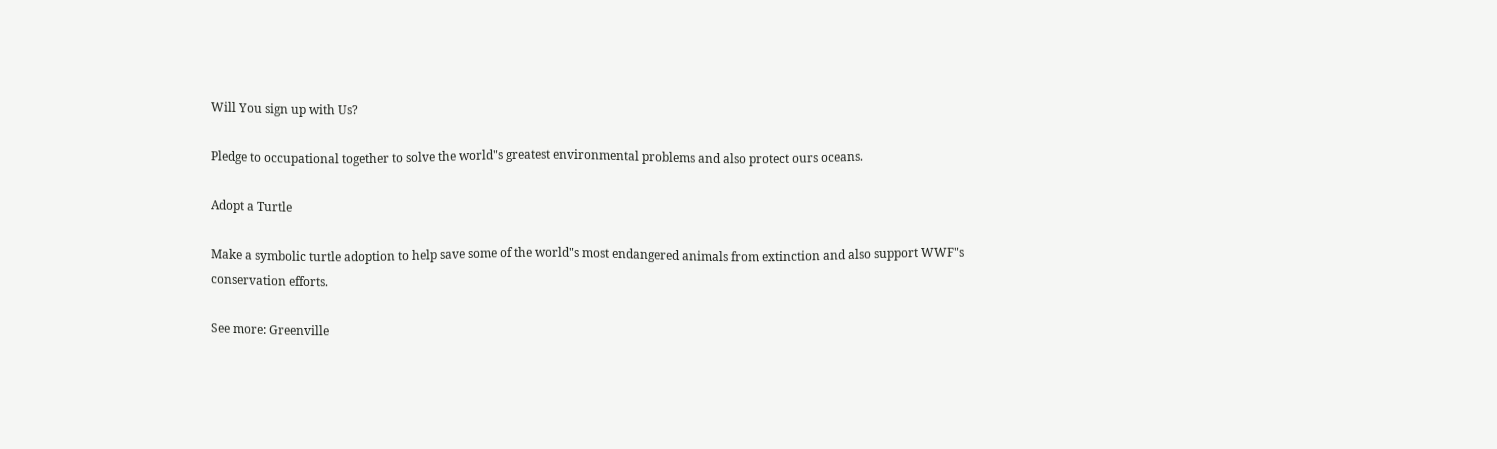Will You sign up with Us?

Pledge to occupational together to solve the world"s greatest environmental problems and also protect ours oceans.

Adopt a Turtle

Make a symbolic turtle adoption to help save some of the world"s most endangered animals from extinction and also support WWF"s conservation efforts.

See more: Greenville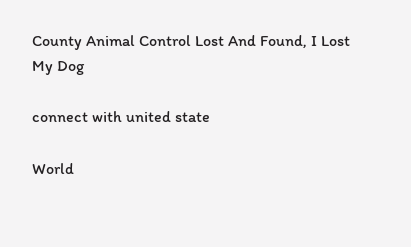County Animal Control Lost And Found, I Lost My Dog

connect with united state

World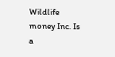Wildlife money Inc. Is a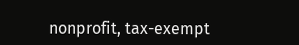nonprofit, tax-exempt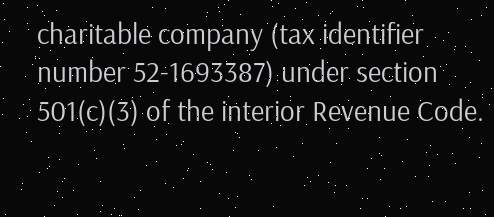charitable company (tax identifier number 52-1693387) under section 501(c)(3) of the interior Revenue Code.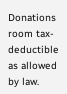Donations room tax-deductible as allowed by law.